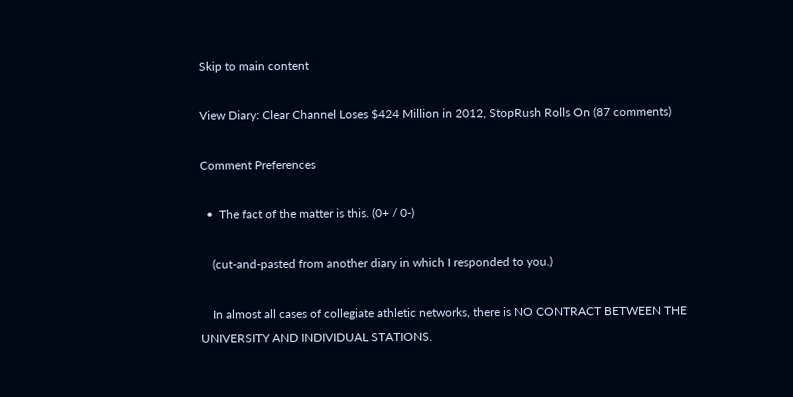Skip to main content

View Diary: Clear Channel Loses $424 Million in 2012, StopRush Rolls On (87 comments)

Comment Preferences

  •  The fact of the matter is this. (0+ / 0-)

    (cut-and-pasted from another diary in which I responded to you.)

    In almost all cases of collegiate athletic networks, there is NO CONTRACT BETWEEN THE UNIVERSITY AND INDIVIDUAL STATIONS.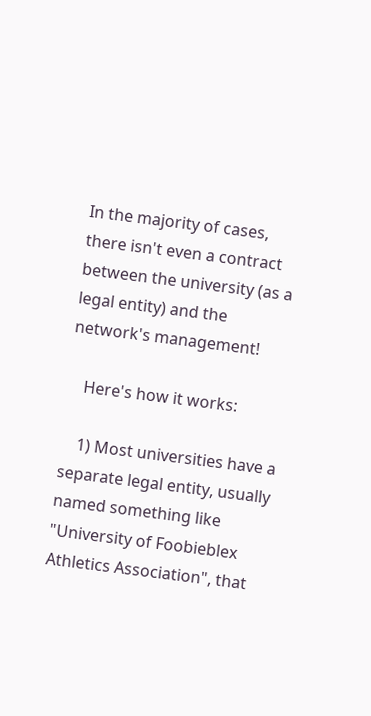In the majority of cases, there isn't even a contract between the university (as a legal entity) and the network's management!

    Here's how it works:

    1) Most universities have a separate legal entity, usually named something like "University of Foobieblex Athletics Association", that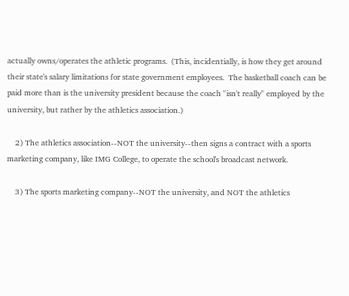actually owns/operates the athletic programs.  (This, incidentially, is how they get around their state's salary limitations for state government employees.  The basketball coach can be paid more than is the university president because the coach "isn't really" employed by the university, but rather by the athletics association.)

    2) The athletics association--NOT the university--then signs a contract with a sports marketing company, like IMG College, to operate the school's broadcast network.

    3) The sports marketing company--NOT the university, and NOT the athletics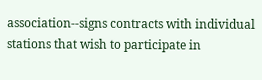association--signs contracts with individual stations that wish to participate in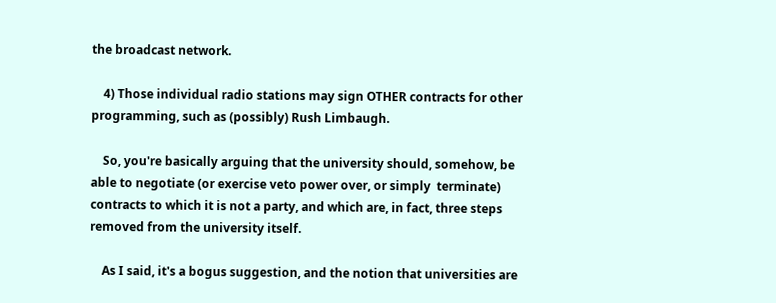the broadcast network.

    4) Those individual radio stations may sign OTHER contracts for other programming, such as (possibly) Rush Limbaugh.

    So, you're basically arguing that the university should, somehow, be able to negotiate (or exercise veto power over, or simply  terminate) contracts to which it is not a party, and which are, in fact, three steps removed from the university itself.

    As I said, it's a bogus suggestion, and the notion that universities are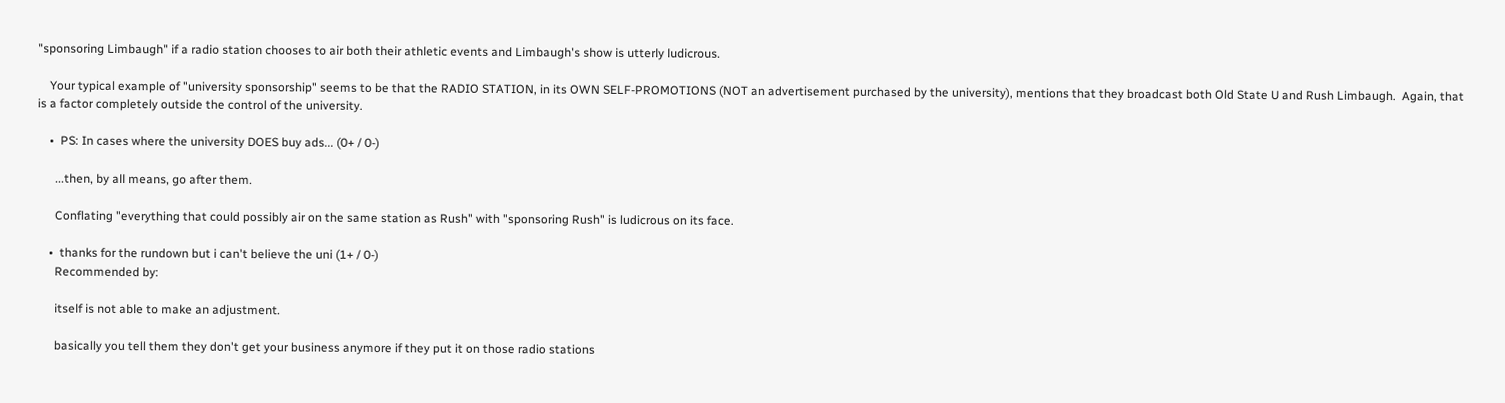"sponsoring Limbaugh" if a radio station chooses to air both their athletic events and Limbaugh's show is utterly ludicrous.

    Your typical example of "university sponsorship" seems to be that the RADIO STATION, in its OWN SELF-PROMOTIONS (NOT an advertisement purchased by the university), mentions that they broadcast both Old State U and Rush Limbaugh.  Again, that is a factor completely outside the control of the university.

    •  PS: In cases where the university DOES buy ads... (0+ / 0-)

      ...then, by all means, go after them.

      Conflating "everything that could possibly air on the same station as Rush" with "sponsoring Rush" is ludicrous on its face.

    •  thanks for the rundown but i can't believe the uni (1+ / 0-)
      Recommended by:

      itself is not able to make an adjustment.

      basically you tell them they don't get your business anymore if they put it on those radio stations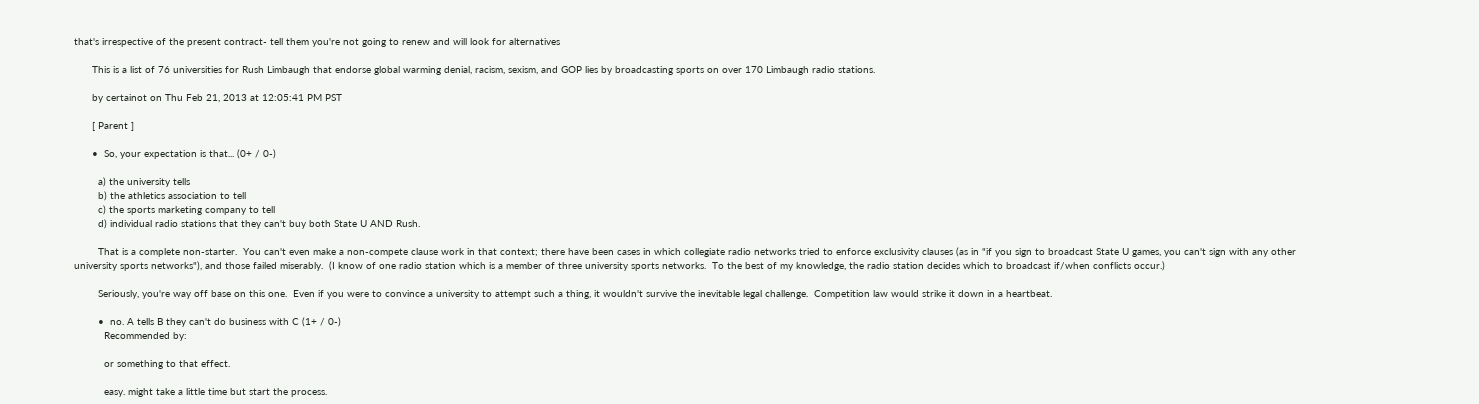that's irrespective of the present contract- tell them you're not going to renew and will look for alternatives

      This is a list of 76 universities for Rush Limbaugh that endorse global warming denial, racism, sexism, and GOP lies by broadcasting sports on over 170 Limbaugh radio stations.

      by certainot on Thu Feb 21, 2013 at 12:05:41 PM PST

      [ Parent ]

      •  So, your expectation is that... (0+ / 0-)

        a) the university tells
        b) the athletics association to tell
        c) the sports marketing company to tell
        d) individual radio stations that they can't buy both State U AND Rush.

        That is a complete non-starter.  You can't even make a non-compete clause work in that context; there have been cases in which collegiate radio networks tried to enforce exclusivity clauses (as in "if you sign to broadcast State U games, you can't sign with any other university sports networks"), and those failed miserably.  (I know of one radio station which is a member of three university sports networks.  To the best of my knowledge, the radio station decides which to broadcast if/when conflicts occur.)

        Seriously, you're way off base on this one.  Even if you were to convince a university to attempt such a thing, it wouldn't survive the inevitable legal challenge.  Competition law would strike it down in a heartbeat.

        •  no. A tells B they can't do business with C (1+ / 0-)
          Recommended by:

          or something to that effect.

          easy. might take a little time but start the process.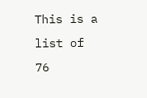This is a list of 76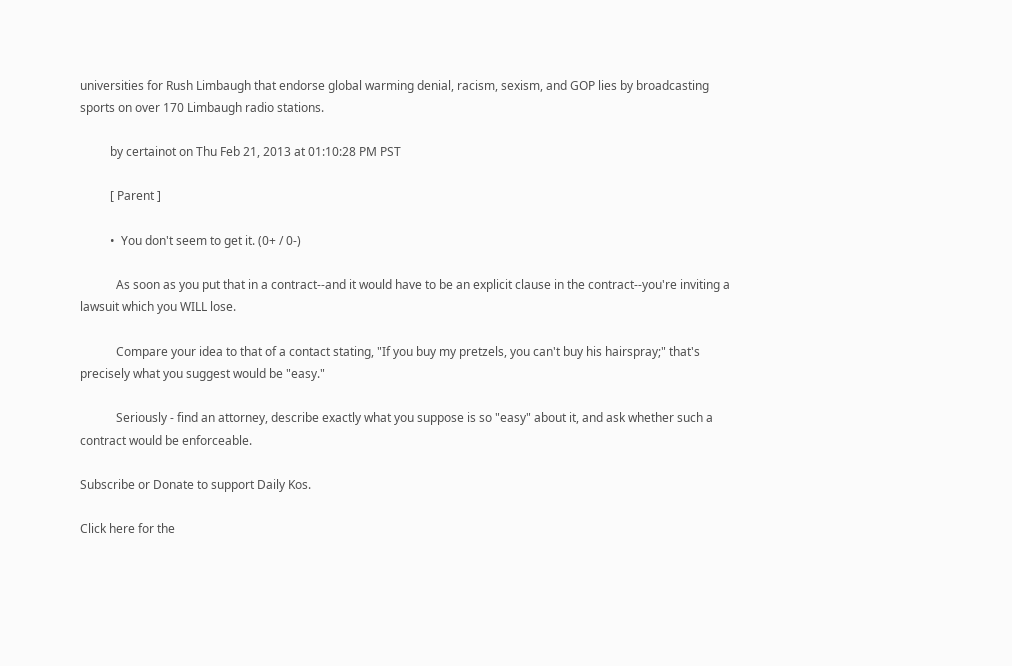universities for Rush Limbaugh that endorse global warming denial, racism, sexism, and GOP lies by broadcasting sports on over 170 Limbaugh radio stations.

          by certainot on Thu Feb 21, 2013 at 01:10:28 PM PST

          [ Parent ]

          •  You don't seem to get it. (0+ / 0-)

            As soon as you put that in a contract--and it would have to be an explicit clause in the contract--you're inviting a lawsuit which you WILL lose.

            Compare your idea to that of a contact stating, "If you buy my pretzels, you can't buy his hairspray;" that's precisely what you suggest would be "easy."

            Seriously - find an attorney, describe exactly what you suppose is so "easy" about it, and ask whether such a contract would be enforceable.

Subscribe or Donate to support Daily Kos.

Click here for the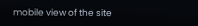mobile view of the site